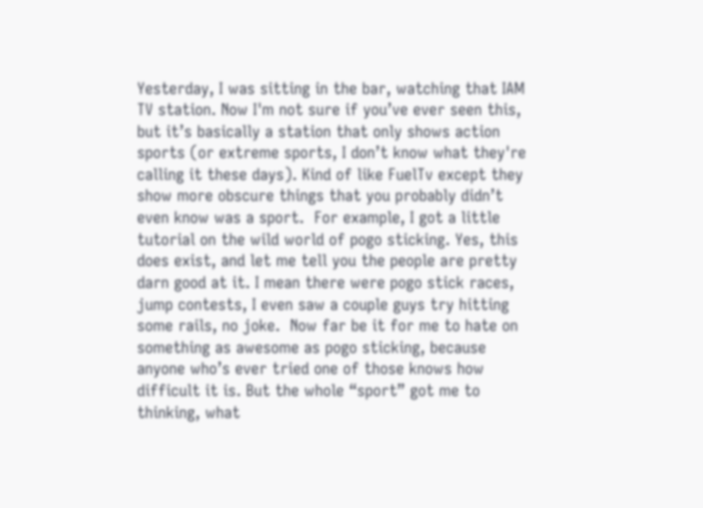Yesterday, I was sitting in the bar, watching that IAM TV station. Now I'm not sure if you’ve ever seen this, but it’s basically a station that only shows action sports (or extreme sports, I don’t know what they're calling it these days). Kind of like FuelTv except they show more obscure things that you probably didn’t even know was a sport.  For example, I got a little tutorial on the wild world of pogo sticking. Yes, this does exist, and let me tell you the people are pretty darn good at it. I mean there were pogo stick races, jump contests, I even saw a couple guys try hitting some rails, no joke.  Now far be it for me to hate on something as awesome as pogo sticking, because anyone who’s ever tried one of those knows how difficult it is. But the whole “sport” got me to thinking, what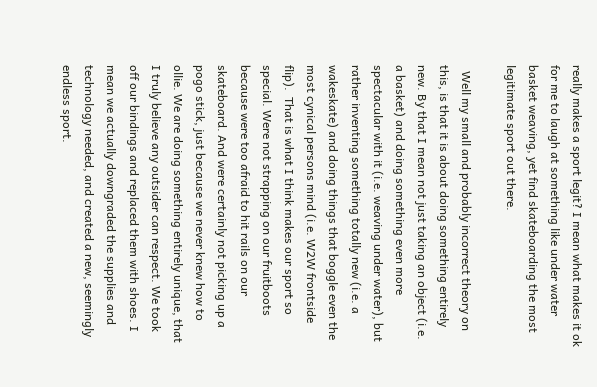really makes a sport legit? I mean what makes it ok for me to laugh at something like under water basket weaving, yet find skateboarding the most legitimate sport out there.

  Well my small and probably incorrect theory on this, is that it is about doing something entirely new. By that I mean not just taking an object (i.e. a basket) and doing something even more spectacular with it (i.e. weaving under water), but rather inventing something totally new (i.e. a wakeskate) and doing things that boggle even the most cynical persons mind (i.e. W2W frontside flip).  That is what I think makes our sport so special. Were not strapping on our fruitboots because were too afraid to hit rails on our skateboard. And were certainly not picking up a pogo stick, just because we never knew how to ollie. We are doing something entirely unique, that I truly believe any outsider can respect. We took off our bindings and replaced them with shoes. I mean we actually downgraded the supplies and technology needed, and created a new, seemingly endless sport.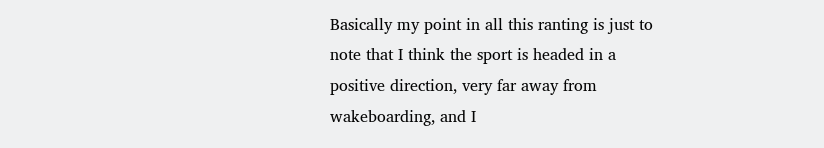Basically my point in all this ranting is just to note that I think the sport is headed in a  positive direction, very far away from wakeboarding, and I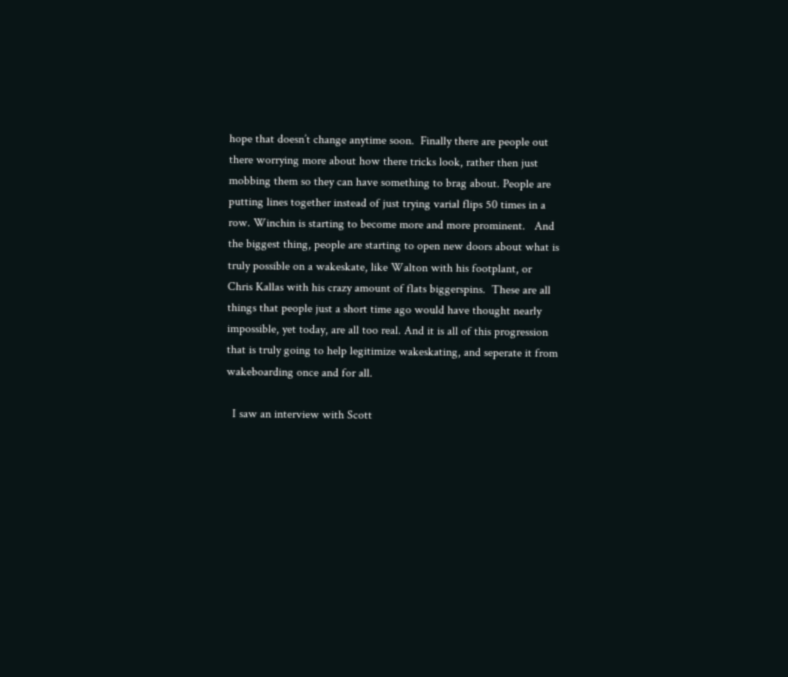hope that doesn’t change anytime soon.  Finally there are people out there worrying more about how there tricks look, rather then just mobbing them so they can have something to brag about. People are putting lines together instead of just trying varial flips 50 times in a row. Winchin is starting to become more and more prominent.   And the biggest thing, people are starting to open new doors about what is truly possible on a wakeskate, like Walton with his footplant, or Chris Kallas with his crazy amount of flats biggerspins.  These are all things that people just a short time ago would have thought nearly impossible, yet today, are all too real. And it is all of this progression that is truly going to help legitimize wakeskating, and seperate it from wakeboarding once and for all.

  I saw an interview with Scott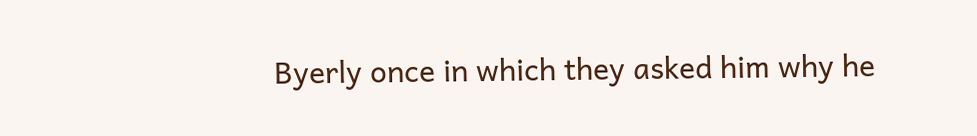Byerly once in which they asked him why he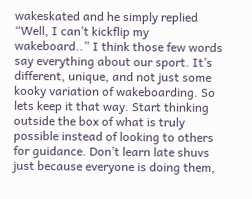wakeskated and he simply replied “Well, I can’t kickflip my wakeboard..” I think those few words say everything about our sport. It’s different, unique, and not just some kooky variation of wakeboarding. So lets keep it that way. Start thinking outside the box of what is truly possible instead of looking to others for guidance. Don’t learn late shuvs just because everyone is doing them,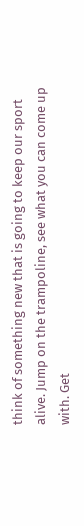think of something new that is going to keep our sport alive. Jump on the trampoline, see what you can come up with. Get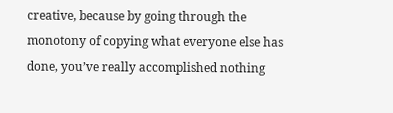creative, because by going through the monotony of copying what everyone else has done, you’ve really accomplished nothing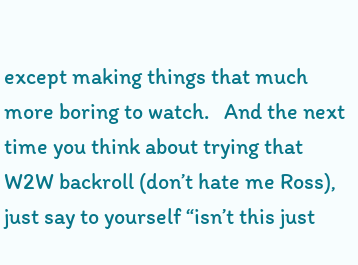except making things that much more boring to watch.   And the next time you think about trying that W2W backroll (don’t hate me Ross), just say to yourself “isn’t this just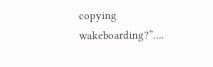copying wakeboarding?”….